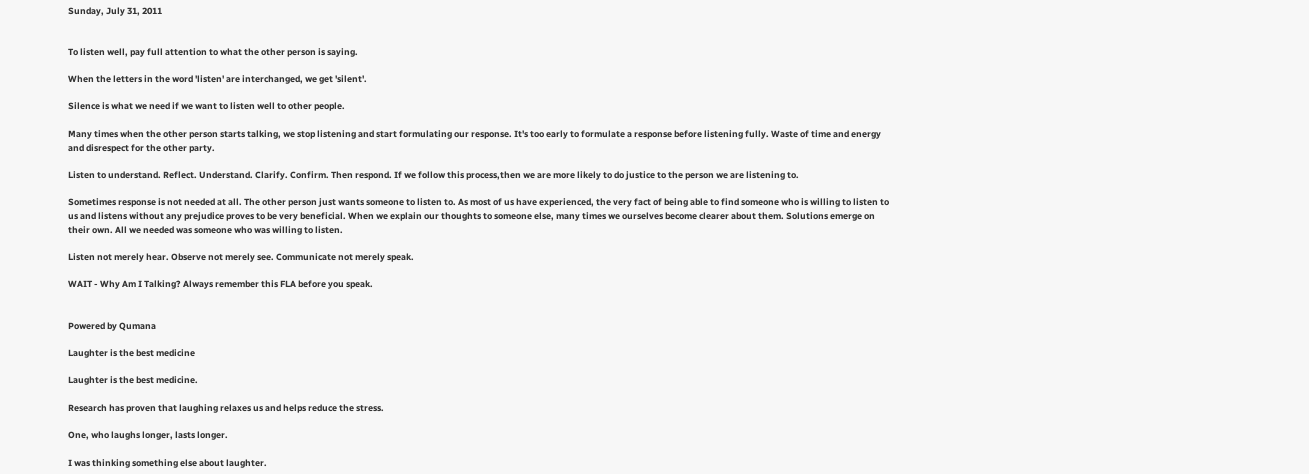Sunday, July 31, 2011


To listen well, pay full attention to what the other person is saying.

When the letters in the word 'listen' are interchanged, we get 'silent'.

Silence is what we need if we want to listen well to other people.

Many times when the other person starts talking, we stop listening and start formulating our response. It's too early to formulate a response before listening fully. Waste of time and energy and disrespect for the other party.

Listen to understand. Reflect. Understand. Clarify. Confirm. Then respond. If we follow this process,then we are more likely to do justice to the person we are listening to.

Sometimes response is not needed at all. The other person just wants someone to listen to. As most of us have experienced, the very fact of being able to find someone who is willing to listen to us and listens without any prejudice proves to be very beneficial. When we explain our thoughts to someone else, many times we ourselves become clearer about them. Solutions emerge on their own. All we needed was someone who was willing to listen.

Listen not merely hear. Observe not merely see. Communicate not merely speak.

WAIT - Why Am I Talking? Always remember this FLA before you speak.


Powered by Qumana

Laughter is the best medicine

Laughter is the best medicine.

Research has proven that laughing relaxes us and helps reduce the stress.

One, who laughs longer, lasts longer.

I was thinking something else about laughter.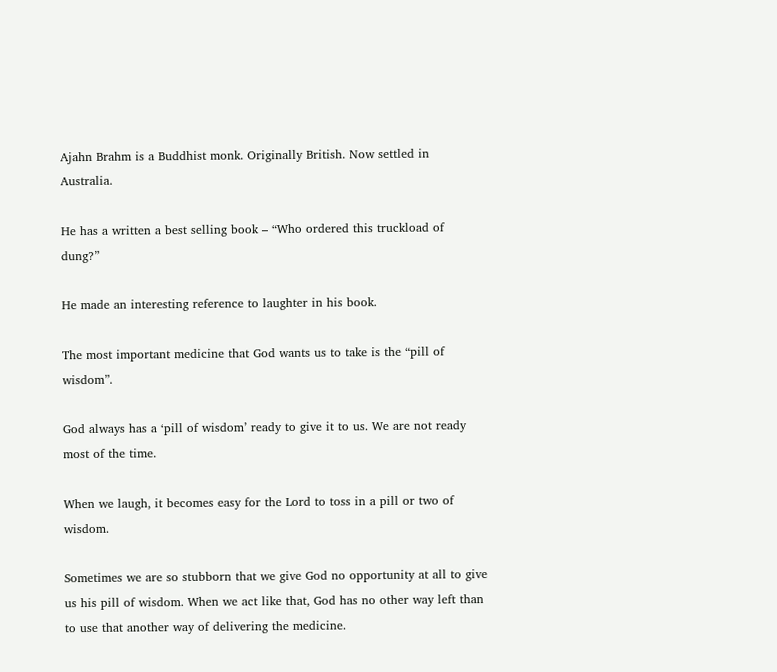Ajahn Brahm is a Buddhist monk. Originally British. Now settled in Australia.

He has a written a best selling book – “Who ordered this truckload of dung?”

He made an interesting reference to laughter in his book.

The most important medicine that God wants us to take is the “pill of wisdom”.

God always has a ‘pill of wisdom’ ready to give it to us. We are not ready most of the time.

When we laugh, it becomes easy for the Lord to toss in a pill or two of wisdom.

Sometimes we are so stubborn that we give God no opportunity at all to give us his pill of wisdom. When we act like that, God has no other way left than to use that another way of delivering the medicine.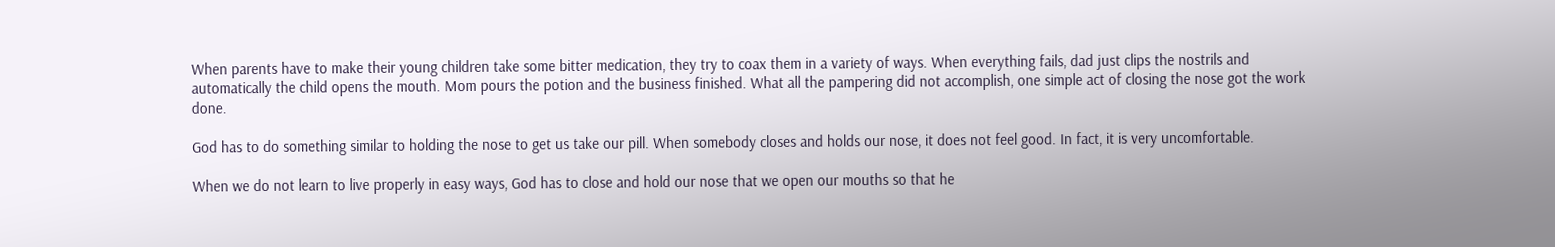When parents have to make their young children take some bitter medication, they try to coax them in a variety of ways. When everything fails, dad just clips the nostrils and automatically the child opens the mouth. Mom pours the potion and the business finished. What all the pampering did not accomplish, one simple act of closing the nose got the work done.

God has to do something similar to holding the nose to get us take our pill. When somebody closes and holds our nose, it does not feel good. In fact, it is very uncomfortable.

When we do not learn to live properly in easy ways, God has to close and hold our nose that we open our mouths so that he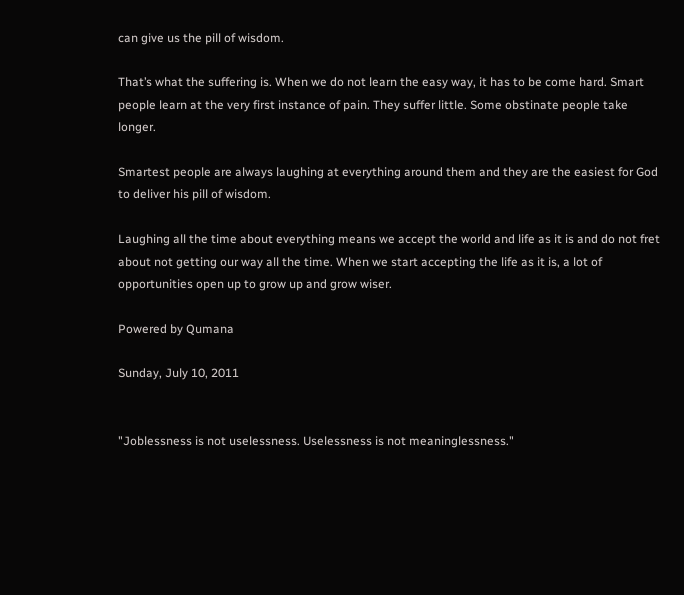can give us the pill of wisdom.

That’s what the suffering is. When we do not learn the easy way, it has to be come hard. Smart people learn at the very first instance of pain. They suffer little. Some obstinate people take longer.

Smartest people are always laughing at everything around them and they are the easiest for God to deliver his pill of wisdom.

Laughing all the time about everything means we accept the world and life as it is and do not fret about not getting our way all the time. When we start accepting the life as it is, a lot of opportunities open up to grow up and grow wiser.

Powered by Qumana

Sunday, July 10, 2011


"Joblessness is not uselessness. Uselessness is not meaninglessness."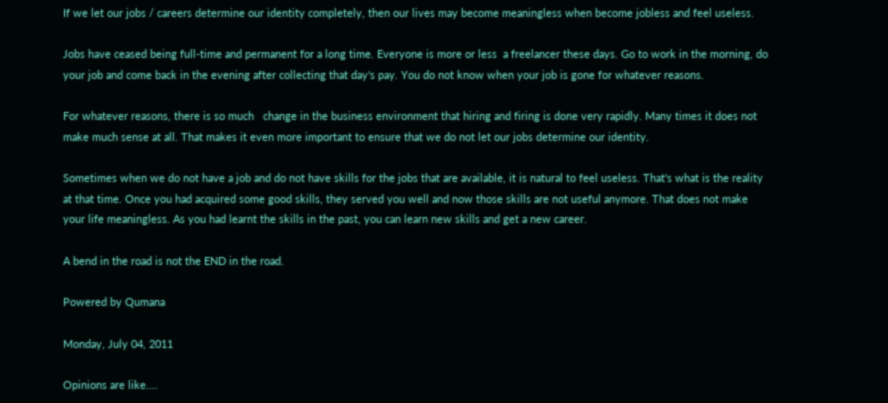If we let our jobs / careers determine our identity completely, then our lives may become meaningless when become jobless and feel useless.

Jobs have ceased being full-time and permanent for a long time. Everyone is more or less  a freelancer these days. Go to work in the morning, do your job and come back in the evening after collecting that day's pay. You do not know when your job is gone for whatever reasons.

For whatever reasons, there is so much   change in the business environment that hiring and firing is done very rapidly. Many times it does not make much sense at all. That makes it even more important to ensure that we do not let our jobs determine our identity.

Sometimes when we do not have a job and do not have skills for the jobs that are available, it is natural to feel useless. That's what is the reality at that time. Once you had acquired some good skills, they served you well and now those skills are not useful anymore. That does not make your life meaningless. As you had learnt the skills in the past, you can learn new skills and get a new career.

A bend in the road is not the END in the road.

Powered by Qumana

Monday, July 04, 2011

Opinions are like....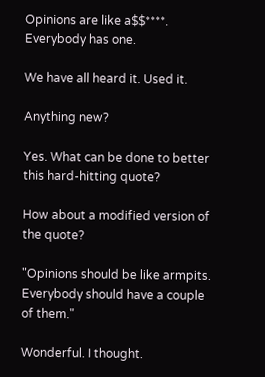Opinions are like a$$****. Everybody has one.

We have all heard it. Used it.

Anything new?

Yes. What can be done to better this hard-hitting quote?

How about a modified version of the quote?

"Opinions should be like armpits. Everybody should have a couple of them."

Wonderful. I thought.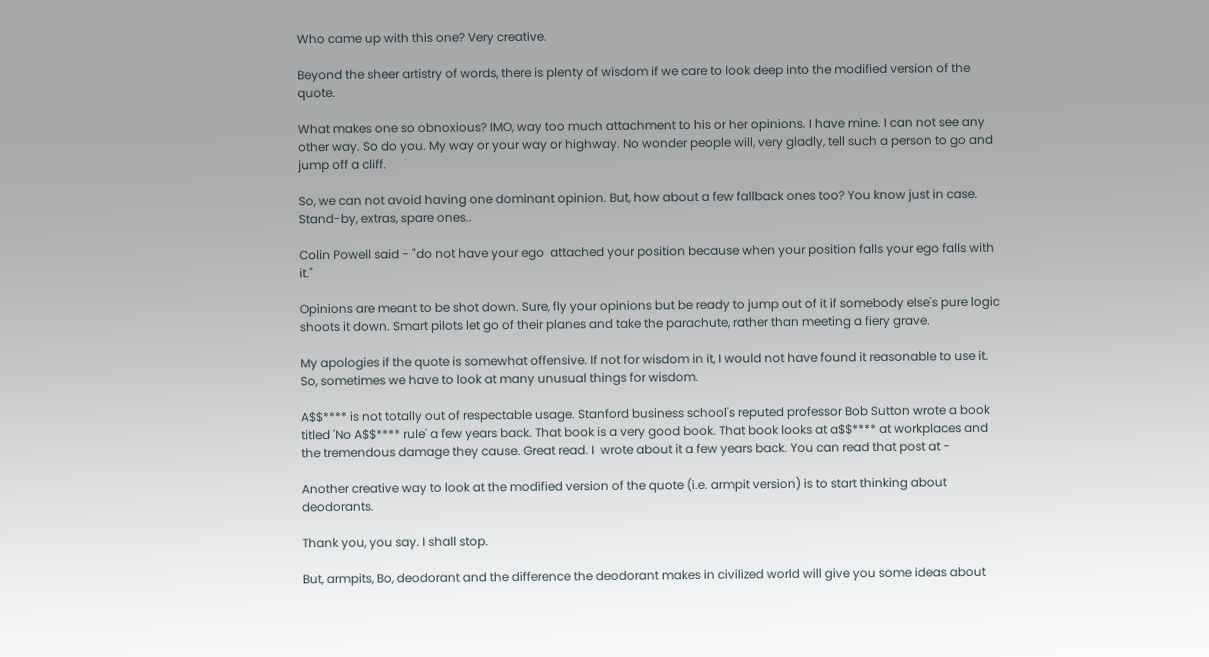Who came up with this one? Very creative.

Beyond the sheer artistry of words, there is plenty of wisdom if we care to look deep into the modified version of the quote.

What makes one so obnoxious? IMO, way too much attachment to his or her opinions. I have mine. I can not see any other way. So do you. My way or your way or highway. No wonder people will, very gladly, tell such a person to go and jump off a cliff.

So, we can not avoid having one dominant opinion. But, how about a few fallback ones too? You know just in case. Stand-by, extras, spare ones..

Colin Powell said - "do not have your ego  attached your position because when your position falls your ego falls with it."

Opinions are meant to be shot down. Sure, fly your opinions but be ready to jump out of it if somebody else's pure logic shoots it down. Smart pilots let go of their planes and take the parachute, rather than meeting a fiery grave.

My apologies if the quote is somewhat offensive. If not for wisdom in it, I would not have found it reasonable to use it. So, sometimes we have to look at many unusual things for wisdom.

A$$**** is not totally out of respectable usage. Stanford business school's reputed professor Bob Sutton wrote a book titled 'No A$$**** rule' a few years back. That book is a very good book. That book looks at a$$**** at workplaces and the tremendous damage they cause. Great read. I  wrote about it a few years back. You can read that post at -

Another creative way to look at the modified version of the quote (i.e. armpit version) is to start thinking about deodorants.

Thank you, you say. I shall stop.

But, armpits, Bo, deodorant and the difference the deodorant makes in civilized world will give you some ideas about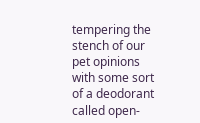tempering the stench of our pet opinions with some sort of a deodorant called open-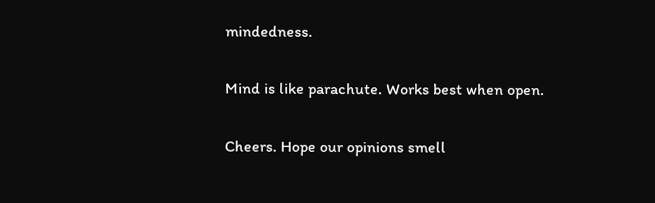mindedness.

Mind is like parachute. Works best when open.

Cheers. Hope our opinions smell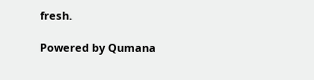fresh.

Powered by Qumana